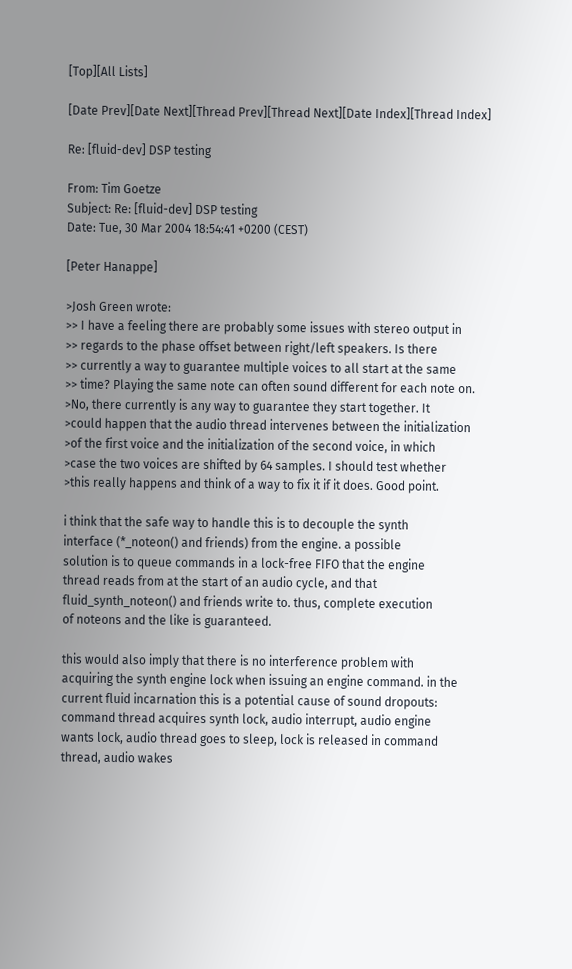[Top][All Lists]

[Date Prev][Date Next][Thread Prev][Thread Next][Date Index][Thread Index]

Re: [fluid-dev] DSP testing

From: Tim Goetze
Subject: Re: [fluid-dev] DSP testing
Date: Tue, 30 Mar 2004 18:54:41 +0200 (CEST)

[Peter Hanappe]

>Josh Green wrote:
>> I have a feeling there are probably some issues with stereo output in
>> regards to the phase offset between right/left speakers. Is there
>> currently a way to guarantee multiple voices to all start at the same
>> time? Playing the same note can often sound different for each note on.
>No, there currently is any way to guarantee they start together. It
>could happen that the audio thread intervenes between the initialization
>of the first voice and the initialization of the second voice, in which
>case the two voices are shifted by 64 samples. I should test whether
>this really happens and think of a way to fix it if it does. Good point.

i think that the safe way to handle this is to decouple the synth
interface (*_noteon() and friends) from the engine. a possible
solution is to queue commands in a lock-free FIFO that the engine
thread reads from at the start of an audio cycle, and that
fluid_synth_noteon() and friends write to. thus, complete execution
of noteons and the like is guaranteed.

this would also imply that there is no interference problem with
acquiring the synth engine lock when issuing an engine command. in the
current fluid incarnation this is a potential cause of sound dropouts:
command thread acquires synth lock, audio interrupt, audio engine
wants lock, audio thread goes to sleep, lock is released in command
thread, audio wakes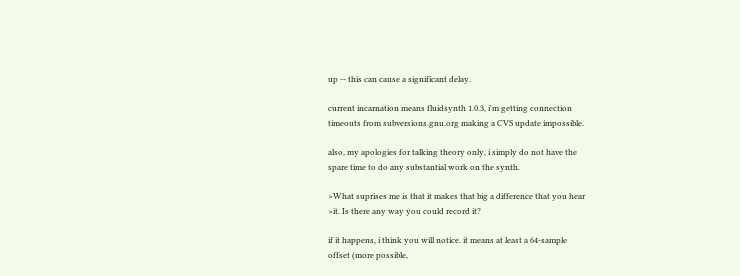up -- this can cause a significant delay.

current incarnation means fluidsynth 1.0.3, i'm getting connection
timeouts from subversions.gnu.org making a CVS update impossible.

also, my apologies for talking theory only, i simply do not have the
spare time to do any substantial work on the synth.

>What suprises me is that it makes that big a difference that you hear
>it. Is there any way you could record it?

if it happens, i think you will notice. it means at least a 64-sample
offset (more possible,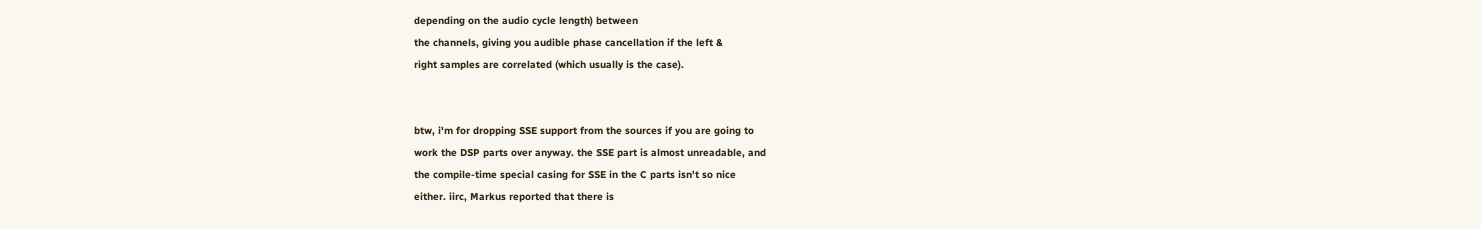depending on the audio cycle length) between
the channels, giving you audible phase cancellation if the left &
right samples are correlated (which usually is the case).


btw, i'm for dropping SSE support from the sources if you are going to
work the DSP parts over anyway. the SSE part is almost unreadable, and
the compile-time special casing for SSE in the C parts isn't so nice
either. iirc, Markus reported that there is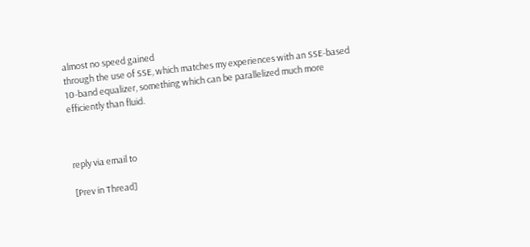almost no speed gained
through the use of SSE, which matches my experiences with an SSE-based
10-band equalizer, something which can be parallelized much more
efficiently than fluid.



reply via email to

[Prev in Thread]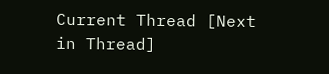Current Thread [Next in Thread]